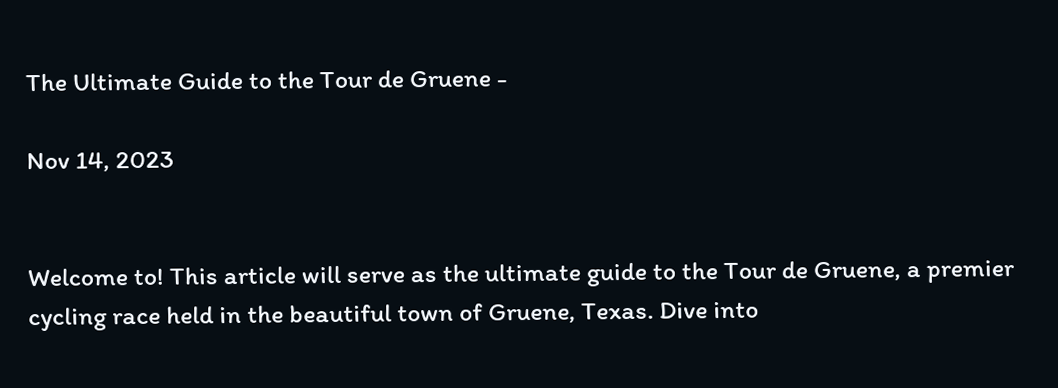The Ultimate Guide to the Tour de Gruene -

Nov 14, 2023


Welcome to! This article will serve as the ultimate guide to the Tour de Gruene, a premier cycling race held in the beautiful town of Gruene, Texas. Dive into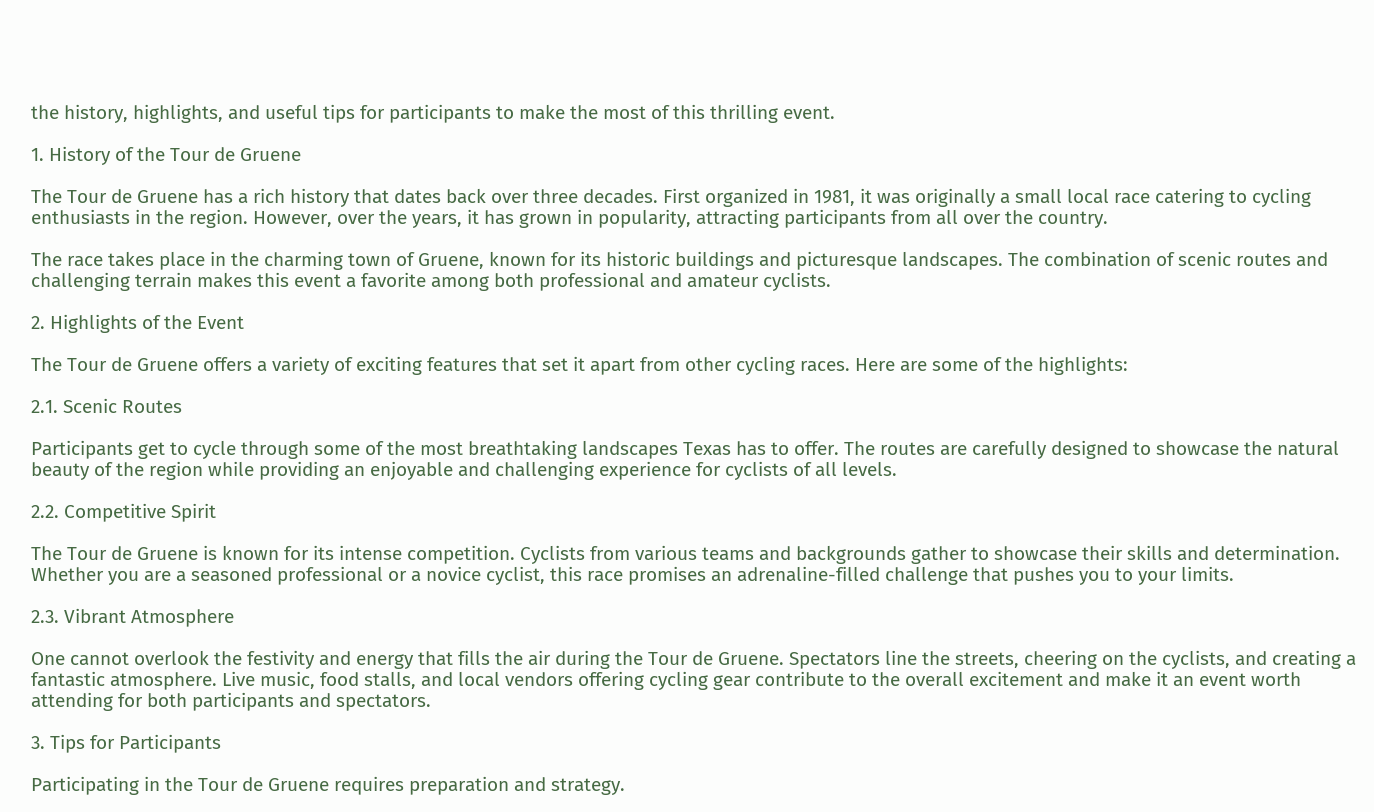the history, highlights, and useful tips for participants to make the most of this thrilling event.

1. History of the Tour de Gruene

The Tour de Gruene has a rich history that dates back over three decades. First organized in 1981, it was originally a small local race catering to cycling enthusiasts in the region. However, over the years, it has grown in popularity, attracting participants from all over the country.

The race takes place in the charming town of Gruene, known for its historic buildings and picturesque landscapes. The combination of scenic routes and challenging terrain makes this event a favorite among both professional and amateur cyclists.

2. Highlights of the Event

The Tour de Gruene offers a variety of exciting features that set it apart from other cycling races. Here are some of the highlights:

2.1. Scenic Routes

Participants get to cycle through some of the most breathtaking landscapes Texas has to offer. The routes are carefully designed to showcase the natural beauty of the region while providing an enjoyable and challenging experience for cyclists of all levels.

2.2. Competitive Spirit

The Tour de Gruene is known for its intense competition. Cyclists from various teams and backgrounds gather to showcase their skills and determination. Whether you are a seasoned professional or a novice cyclist, this race promises an adrenaline-filled challenge that pushes you to your limits.

2.3. Vibrant Atmosphere

One cannot overlook the festivity and energy that fills the air during the Tour de Gruene. Spectators line the streets, cheering on the cyclists, and creating a fantastic atmosphere. Live music, food stalls, and local vendors offering cycling gear contribute to the overall excitement and make it an event worth attending for both participants and spectators.

3. Tips for Participants

Participating in the Tour de Gruene requires preparation and strategy.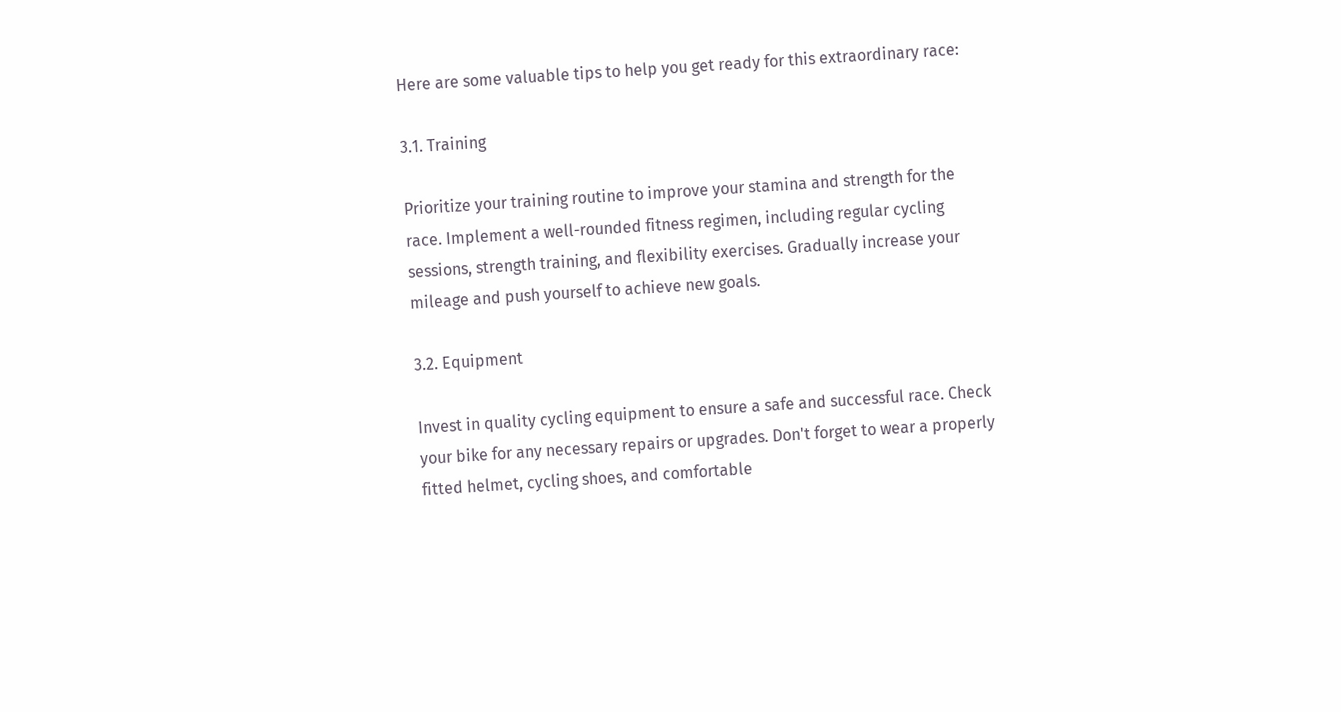Here are some valuable tips to help you get ready for this extraordinary race:

3.1. Training

Prioritize your training routine to improve your stamina and strength for the race. Implement a well-rounded fitness regimen, including regular cycling sessions, strength training, and flexibility exercises. Gradually increase your mileage and push yourself to achieve new goals.

3.2. Equipment

Invest in quality cycling equipment to ensure a safe and successful race. Check your bike for any necessary repairs or upgrades. Don't forget to wear a properly fitted helmet, cycling shoes, and comfortable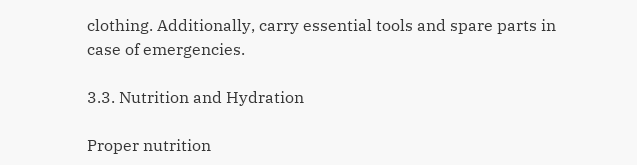clothing. Additionally, carry essential tools and spare parts in case of emergencies.

3.3. Nutrition and Hydration

Proper nutrition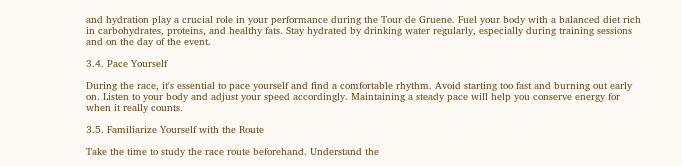and hydration play a crucial role in your performance during the Tour de Gruene. Fuel your body with a balanced diet rich in carbohydrates, proteins, and healthy fats. Stay hydrated by drinking water regularly, especially during training sessions and on the day of the event.

3.4. Pace Yourself

During the race, it's essential to pace yourself and find a comfortable rhythm. Avoid starting too fast and burning out early on. Listen to your body and adjust your speed accordingly. Maintaining a steady pace will help you conserve energy for when it really counts.

3.5. Familiarize Yourself with the Route

Take the time to study the race route beforehand. Understand the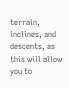terrain, inclines, and descents, as this will allow you to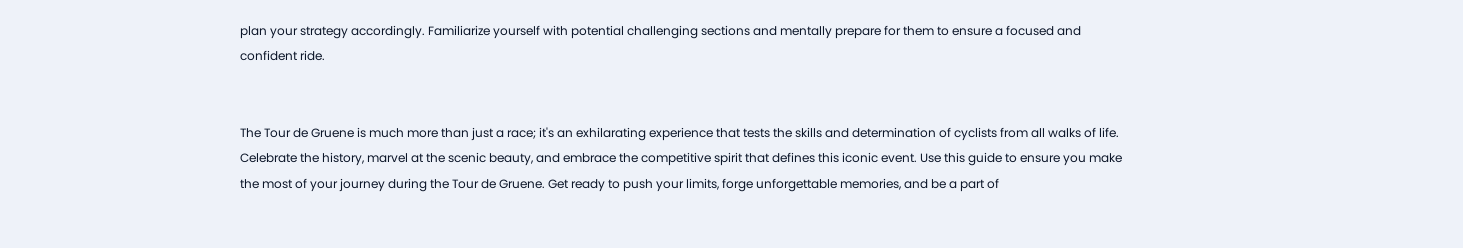plan your strategy accordingly. Familiarize yourself with potential challenging sections and mentally prepare for them to ensure a focused and confident ride.


The Tour de Gruene is much more than just a race; it's an exhilarating experience that tests the skills and determination of cyclists from all walks of life. Celebrate the history, marvel at the scenic beauty, and embrace the competitive spirit that defines this iconic event. Use this guide to ensure you make the most of your journey during the Tour de Gruene. Get ready to push your limits, forge unforgettable memories, and be a part of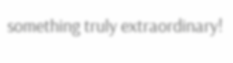something truly extraordinary!